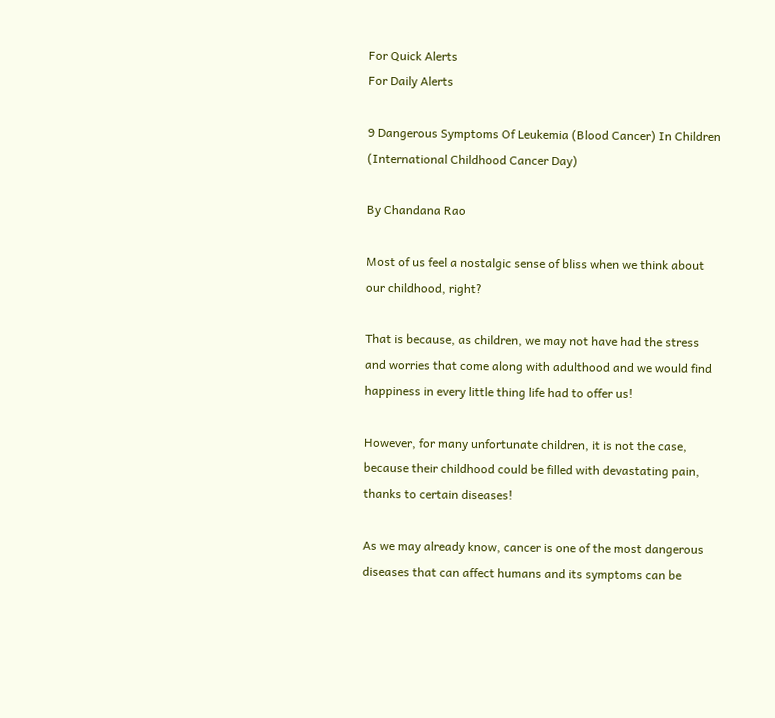For Quick Alerts
For Daily Alerts

9 Dangerous Symptoms Of Leukemia (Blood Cancer) In Children (International Childhood Cancer Day)

By Chandana Rao

Most of us feel a nostalgic sense of bliss when we think about our childhood, right?

That is because, as children, we may not have had the stress and worries that come along with adulthood and we would find happiness in every little thing life had to offer us!

However, for many unfortunate children, it is not the case, because their childhood could be filled with devastating pain, thanks to certain diseases!

As we may already know, cancer is one of the most dangerous diseases that can affect humans and its symptoms can be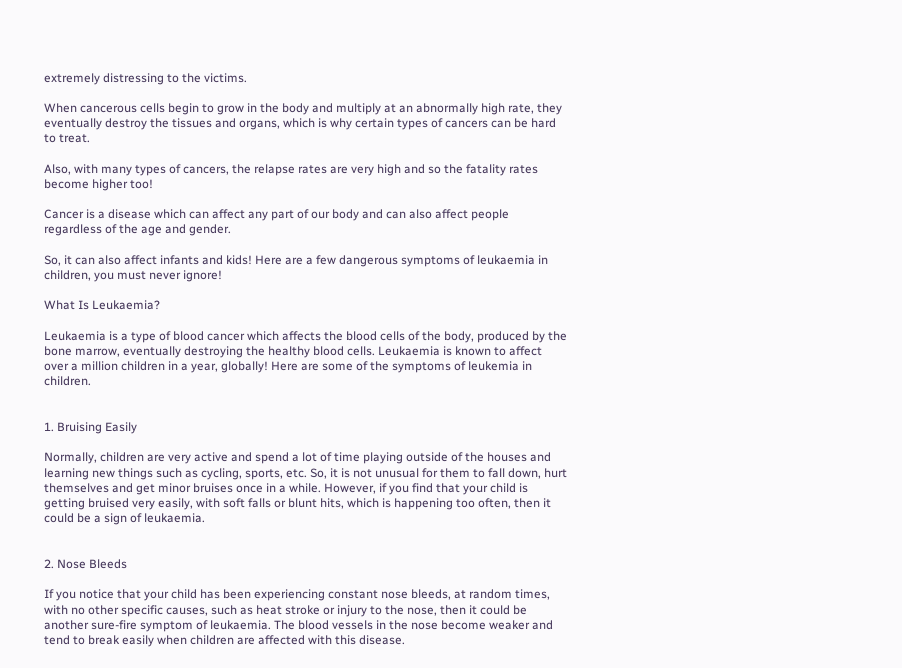extremely distressing to the victims.

When cancerous cells begin to grow in the body and multiply at an abnormally high rate, they eventually destroy the tissues and organs, which is why certain types of cancers can be hard to treat.

Also, with many types of cancers, the relapse rates are very high and so the fatality rates become higher too!

Cancer is a disease which can affect any part of our body and can also affect people regardless of the age and gender.

So, it can also affect infants and kids! Here are a few dangerous symptoms of leukaemia in children, you must never ignore!

What Is Leukaemia?

Leukaemia is a type of blood cancer which affects the blood cells of the body, produced by the bone marrow, eventually destroying the healthy blood cells. Leukaemia is known to affect over a million children in a year, globally! Here are some of the symptoms of leukemia in children.


1. Bruising Easily

Normally, children are very active and spend a lot of time playing outside of the houses and learning new things such as cycling, sports, etc. So, it is not unusual for them to fall down, hurt themselves and get minor bruises once in a while. However, if you find that your child is getting bruised very easily, with soft falls or blunt hits, which is happening too often, then it could be a sign of leukaemia.


2. Nose Bleeds

If you notice that your child has been experiencing constant nose bleeds, at random times, with no other specific causes, such as heat stroke or injury to the nose, then it could be another sure-fire symptom of leukaemia. The blood vessels in the nose become weaker and tend to break easily when children are affected with this disease.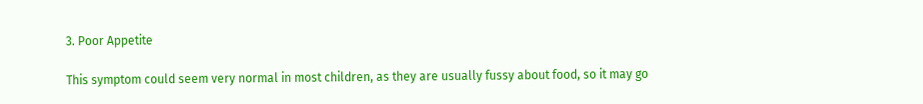3. Poor Appetite

This symptom could seem very normal in most children, as they are usually fussy about food, so it may go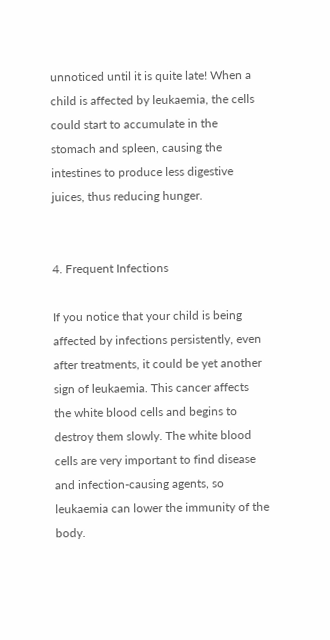unnoticed until it is quite late! When a child is affected by leukaemia, the cells could start to accumulate in the stomach and spleen, causing the intestines to produce less digestive juices, thus reducing hunger.


4. Frequent Infections

If you notice that your child is being affected by infections persistently, even after treatments, it could be yet another sign of leukaemia. This cancer affects the white blood cells and begins to destroy them slowly. The white blood cells are very important to find disease and infection-causing agents, so leukaemia can lower the immunity of the body.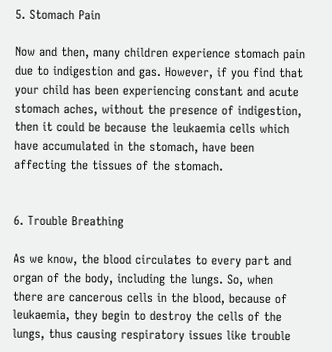5. Stomach Pain

Now and then, many children experience stomach pain due to indigestion and gas. However, if you find that your child has been experiencing constant and acute stomach aches, without the presence of indigestion, then it could be because the leukaemia cells which have accumulated in the stomach, have been affecting the tissues of the stomach.


6. Trouble Breathing

As we know, the blood circulates to every part and organ of the body, including the lungs. So, when there are cancerous cells in the blood, because of leukaemia, they begin to destroy the cells of the lungs, thus causing respiratory issues like trouble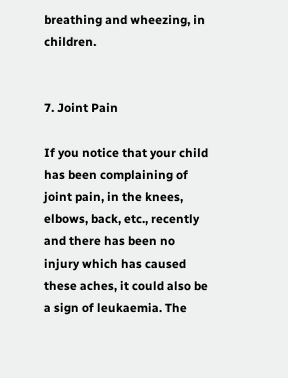breathing and wheezing, in children.


7. Joint Pain

If you notice that your child has been complaining of joint pain, in the knees, elbows, back, etc., recently and there has been no injury which has caused these aches, it could also be a sign of leukaemia. The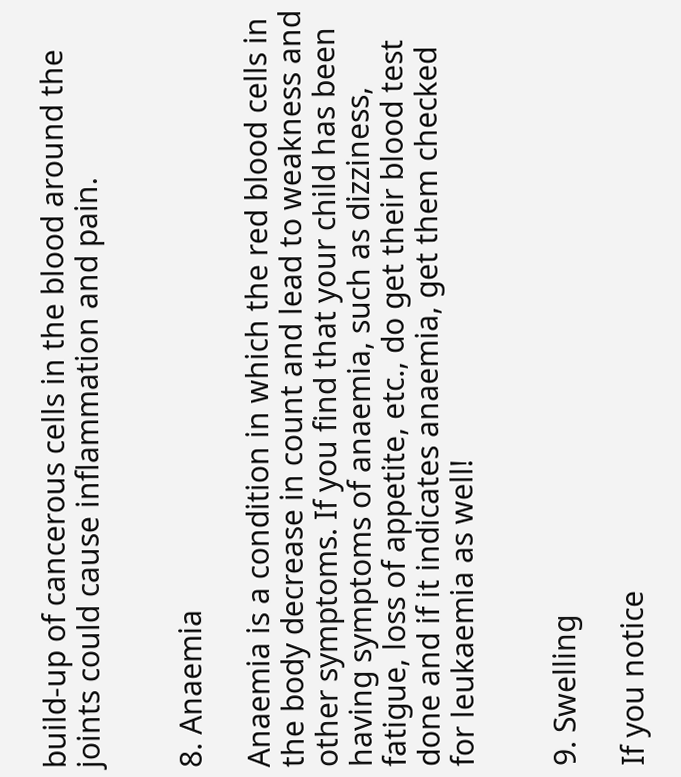build-up of cancerous cells in the blood around the joints could cause inflammation and pain.


8. Anaemia

Anaemia is a condition in which the red blood cells in the body decrease in count and lead to weakness and other symptoms. If you find that your child has been having symptoms of anaemia, such as dizziness, fatigue, loss of appetite, etc., do get their blood test done and if it indicates anaemia, get them checked for leukaemia as well!


9. Swelling

If you notice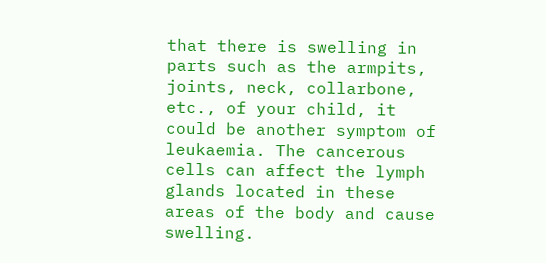that there is swelling in parts such as the armpits, joints, neck, collarbone, etc., of your child, it could be another symptom of leukaemia. The cancerous cells can affect the lymph glands located in these areas of the body and cause swelling.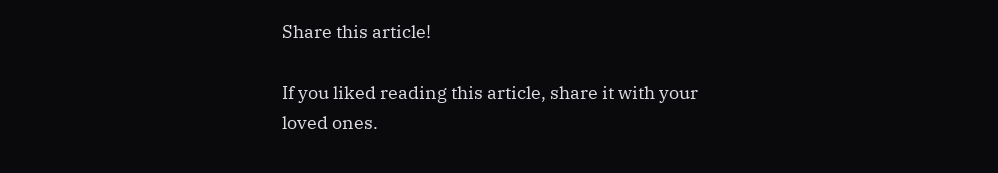Share this article!

If you liked reading this article, share it with your loved ones.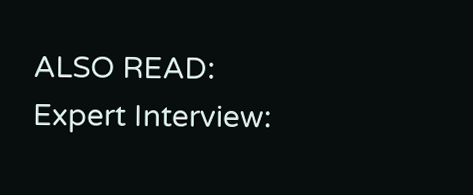ALSO READ: Expert Interview: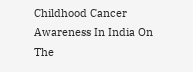Childhood Cancer Awareness In India On The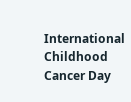International Childhood Cancer Day